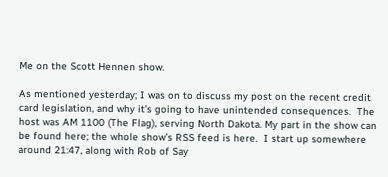Me on the Scott Hennen show.

As mentioned yesterday; I was on to discuss my post on the recent credit card legislation, and why it’s going to have unintended consequences.  The host was AM 1100 (The Flag), serving North Dakota. My part in the show can be found here; the whole show’s RSS feed is here.  I start up somewhere around 21:47, along with Rob of Say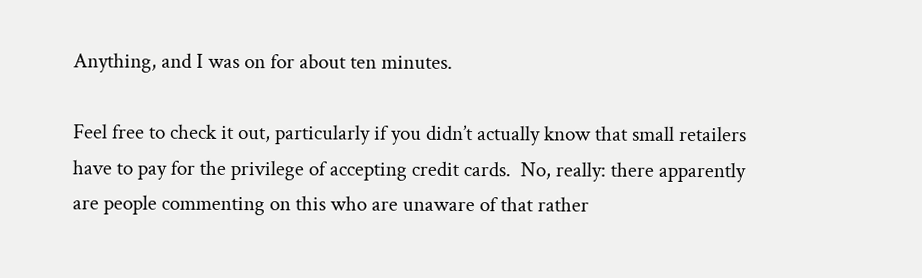Anything, and I was on for about ten minutes.

Feel free to check it out, particularly if you didn’t actually know that small retailers have to pay for the privilege of accepting credit cards.  No, really: there apparently are people commenting on this who are unaware of that rather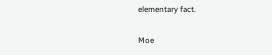elementary fact.

Moe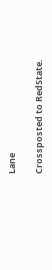Lane

Crossposted to RedState.